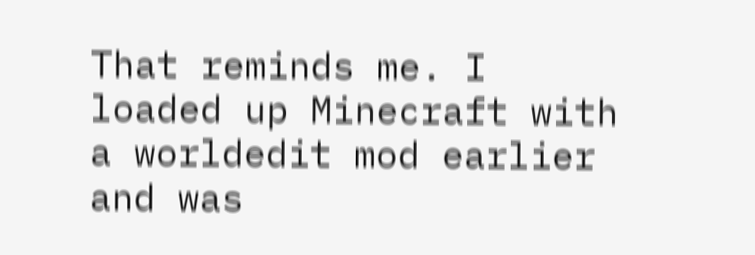That reminds me. I loaded up Minecraft with a worldedit mod earlier and was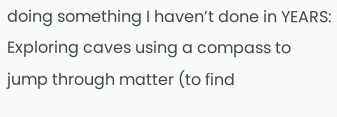doing something I haven’t done in YEARS: Exploring caves using a compass to jump through matter (to find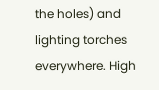the holes) and lighting torches everywhere. High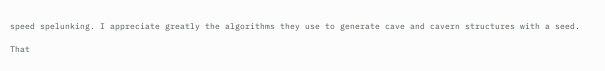speed spelunking. I appreciate greatly the algorithms they use to generate cave and cavern structures with a seed.

That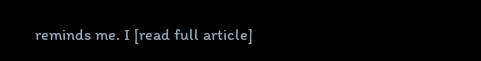reminds me. I [read full article]